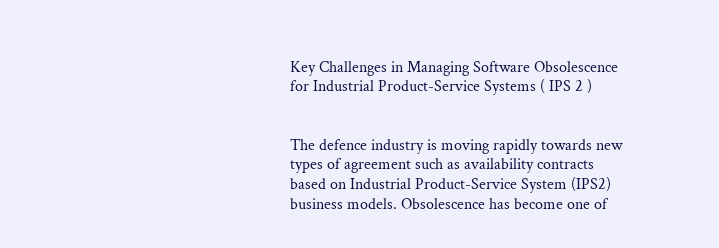Key Challenges in Managing Software Obsolescence for Industrial Product-Service Systems ( IPS 2 )


The defence industry is moving rapidly towards new types of agreement such as availability contracts based on Industrial Product-Service System (IPS2) business models. Obsolescence has become one of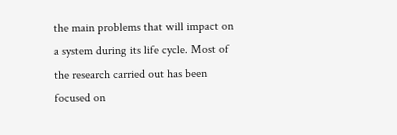the main problems that will impact on a system during its life cycle. Most of the research carried out has been focused on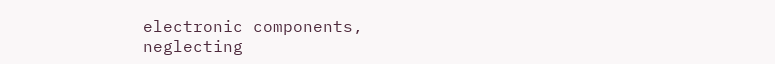electronic components, neglecting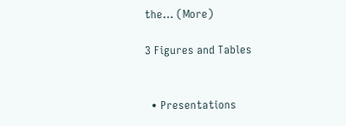the… (More)

3 Figures and Tables


  • Presentations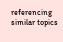referencing similar topics